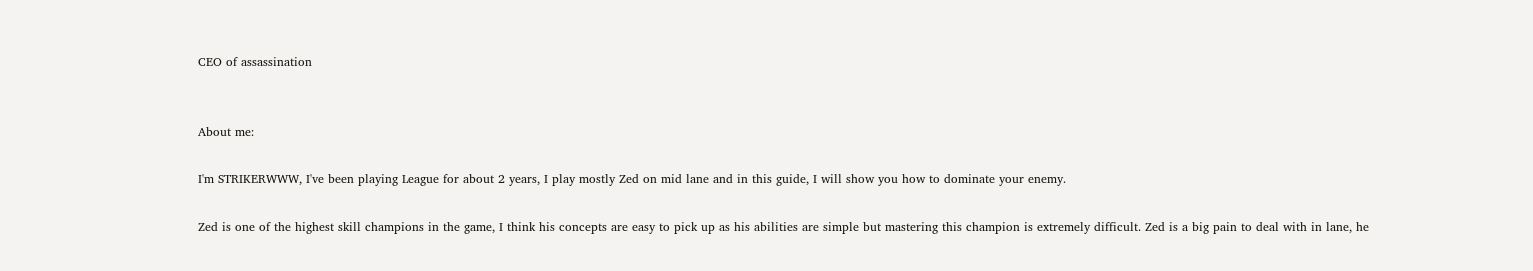CEO of assassination


About me:

I'm STRIKERWWW, I've been playing League for about 2 years, I play mostly Zed on mid lane and in this guide, I will show you how to dominate your enemy.

Zed is one of the highest skill champions in the game, I think his concepts are easy to pick up as his abilities are simple but mastering this champion is extremely difficult. Zed is a big pain to deal with in lane, he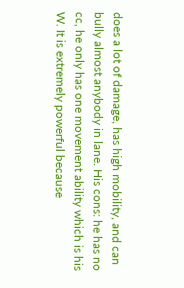does a lot of damage, has high mobility, and can bully almost anybody in lane. His cons: he has no cc, he only has one movement ability which is his W. It is extremely powerful because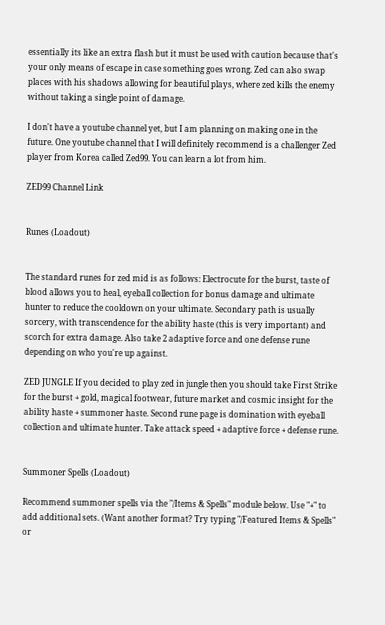essentially its like an extra flash but it must be used with caution because that's your only means of escape in case something goes wrong. Zed can also swap places with his shadows allowing for beautiful plays, where zed kills the enemy without taking a single point of damage.

I don't have a youtube channel yet, but I am planning on making one in the future. One youtube channel that I will definitely recommend is a challenger Zed player from Korea called Zed99. You can learn a lot from him.

ZED99 Channel Link


Runes (Loadout)


The standard runes for zed mid is as follows: Electrocute for the burst, taste of blood allows you to heal, eyeball collection for bonus damage and ultimate hunter to reduce the cooldown on your ultimate. Secondary path is usually sorcery, with transcendence for the ability haste (this is very important) and scorch for extra damage. Also take 2 adaptive force and one defense rune depending on who you're up against.

ZED JUNGLE If you decided to play zed in jungle then you should take First Strike for the burst + gold, magical footwear, future market and cosmic insight for the ability haste + summoner haste. Second rune page is domination with eyeball collection and ultimate hunter. Take attack speed + adaptive force + defense rune.


Summoner Spells (Loadout)

Recommend summoner spells via the "/Items & Spells" module below. Use "+" to add additional sets. (Want another format? Try typing "/Featured Items & Spells" or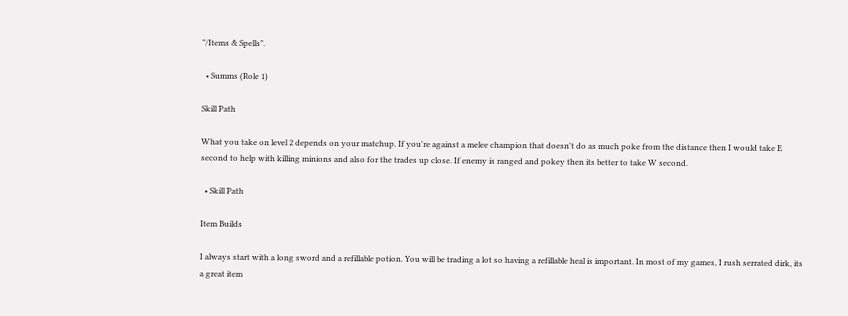"/Items & Spells".

  • Summs (Role 1)

Skill Path

What you take on level 2 depends on your matchup. If you're against a melee champion that doesn't do as much poke from the distance then I would take E second to help with killing minions and also for the trades up close. If enemy is ranged and pokey then its better to take W second.

  • Skill Path

Item Builds

I always start with a long sword and a refillable potion. You will be trading a lot so having a refillable heal is important. In most of my games, I rush serrated dirk, its a great item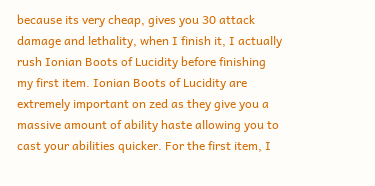because its very cheap, gives you 30 attack damage and lethality, when I finish it, I actually rush Ionian Boots of Lucidity before finishing my first item. Ionian Boots of Lucidity are extremely important on zed as they give you a massive amount of ability haste allowing you to cast your abilities quicker. For the first item, I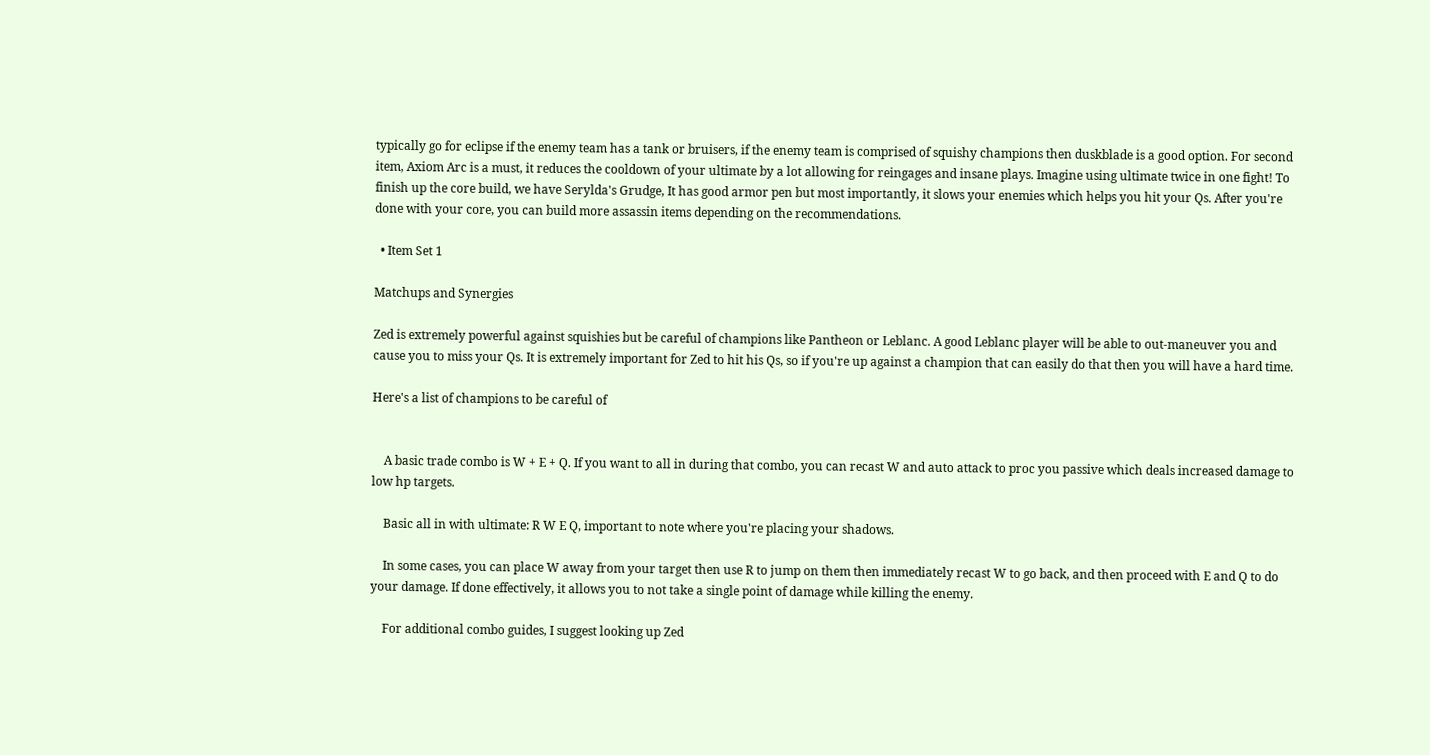typically go for eclipse if the enemy team has a tank or bruisers, if the enemy team is comprised of squishy champions then duskblade is a good option. For second item, Axiom Arc is a must, it reduces the cooldown of your ultimate by a lot allowing for reingages and insane plays. Imagine using ultimate twice in one fight! To finish up the core build, we have Serylda's Grudge, It has good armor pen but most importantly, it slows your enemies which helps you hit your Qs. After you're done with your core, you can build more assassin items depending on the recommendations.

  • Item Set 1

Matchups and Synergies

Zed is extremely powerful against squishies but be careful of champions like Pantheon or Leblanc. A good Leblanc player will be able to out-maneuver you and cause you to miss your Qs. It is extremely important for Zed to hit his Qs, so if you're up against a champion that can easily do that then you will have a hard time.

Here's a list of champions to be careful of


    A basic trade combo is W + E + Q. If you want to all in during that combo, you can recast W and auto attack to proc you passive which deals increased damage to low hp targets.

    Basic all in with ultimate: R W E Q, important to note where you're placing your shadows.

    In some cases, you can place W away from your target then use R to jump on them then immediately recast W to go back, and then proceed with E and Q to do your damage. If done effectively, it allows you to not take a single point of damage while killing the enemy.

    For additional combo guides, I suggest looking up Zed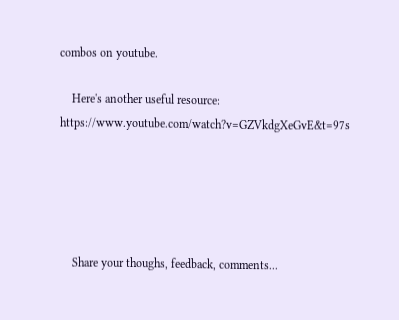combos on youtube.

    Here's another useful resource: https://www.youtube.com/watch?v=GZVkdgXeGvE&t=97s





    Share your thoughs, feedback, comments...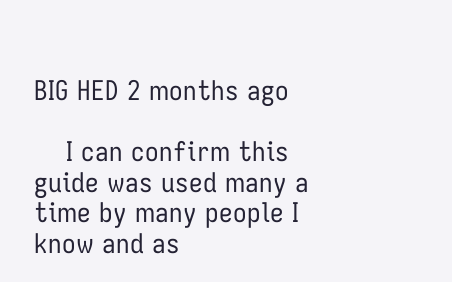BIG HED 2 months ago

    I can confirm this guide was used many a time by many people I know and as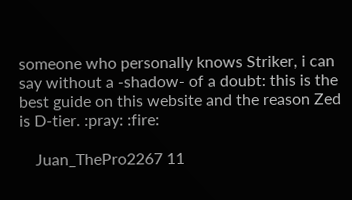someone who personally knows Striker, i can say without a -shadow- of a doubt: this is the best guide on this website and the reason Zed is D-tier. :pray: :fire:

    Juan_ThePro2267 11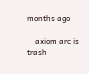months ago

    axiom arc is trash